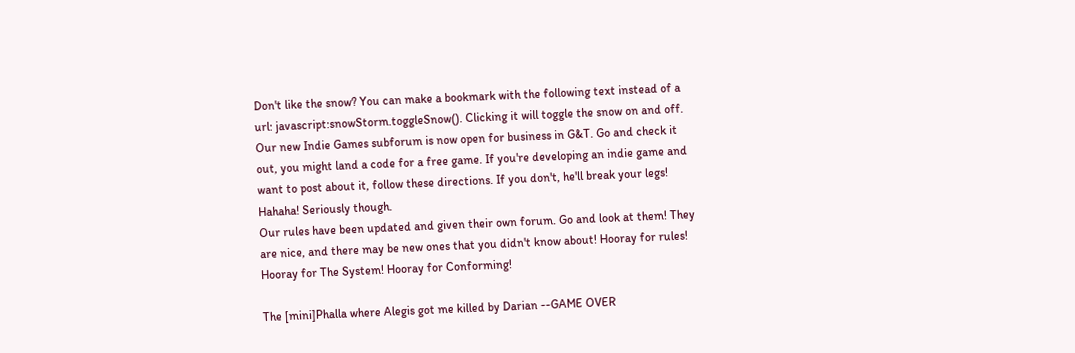Don't like the snow? You can make a bookmark with the following text instead of a url: javascript:snowStorm.toggleSnow(). Clicking it will toggle the snow on and off.
Our new Indie Games subforum is now open for business in G&T. Go and check it out, you might land a code for a free game. If you're developing an indie game and want to post about it, follow these directions. If you don't, he'll break your legs! Hahaha! Seriously though.
Our rules have been updated and given their own forum. Go and look at them! They are nice, and there may be new ones that you didn't know about! Hooray for rules! Hooray for The System! Hooray for Conforming!

The [mini]Phalla where Alegis got me killed by Darian --GAME OVER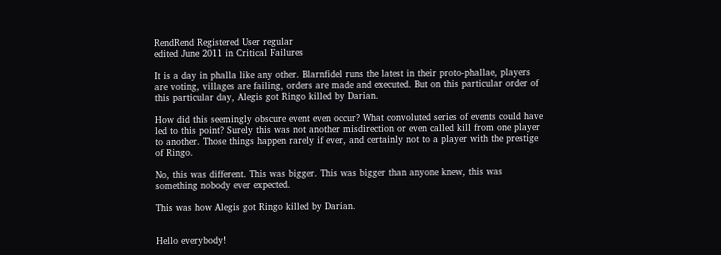RendRend Registered User regular
edited June 2011 in Critical Failures

It is a day in phalla like any other. Blarnfidel runs the latest in their proto-phallae, players are voting, villages are failing, orders are made and executed. But on this particular order of this particular day, Alegis got Ringo killed by Darian.

How did this seemingly obscure event even occur? What convoluted series of events could have led to this point? Surely this was not another misdirection or even called kill from one player to another. Those things happen rarely if ever, and certainly not to a player with the prestige of Ringo.

No, this was different. This was bigger. This was bigger than anyone knew, this was something nobody ever expected.

This was how Alegis got Ringo killed by Darian.


Hello everybody!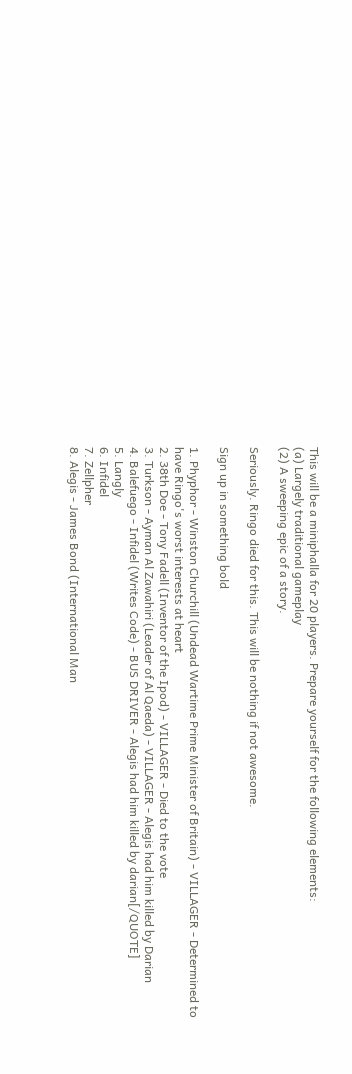This will be a miniphalla for 20 players. Prepare yourself for the following elements:
(a) Largely traditional gameplay
(2) A sweeping epic of a story.

Seriously. Ringo died for this. This will be nothing if not awesome.

Sign up in something bold

1. Phyphor - Winston Churchill (Undead Wartime Prime Minister of Britain) - VILLAGER - Determined to have Ringo's worst interests at heart
2. 38th Doe - Tony Fadell (Inventor of the Ipod) - VILLAGER - Died to the vote
3. Turkson - Ayman Al Zawahiri (Leader of Al Qaeda) - VILLAGER - Alegis had him killed by Darian
4. Balefuego - Infidel (Writes Code) - BUS DRIVER - Alegis had him killed by darian[/QUOTE]
5. Langly
6. Infidel
7. Zellpher
8. Alegis - James Bond (International Man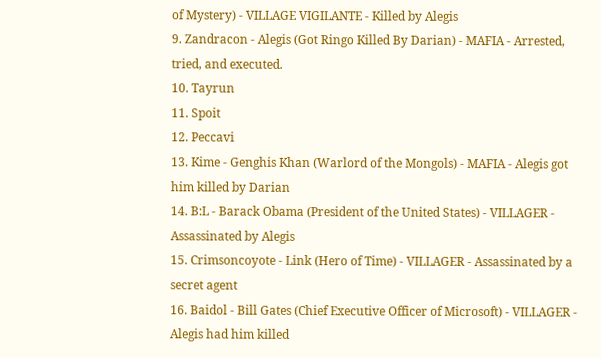of Mystery) - VILLAGE VIGILANTE - Killed by Alegis
9. Zandracon - Alegis (Got Ringo Killed By Darian) - MAFIA - Arrested, tried, and executed.
10. Tayrun
11. Spoit
12. Peccavi
13. Kime - Genghis Khan (Warlord of the Mongols) - MAFIA - Alegis got him killed by Darian
14. B:L - Barack Obama (President of the United States) - VILLAGER - Assassinated by Alegis
15. Crimsoncoyote - Link (Hero of Time) - VILLAGER - Assassinated by a secret agent
16. Baidol - Bill Gates (Chief Executive Officer of Microsoft) - VILLAGER - Alegis had him killed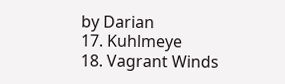by Darian
17. Kuhlmeye
18. Vagrant Winds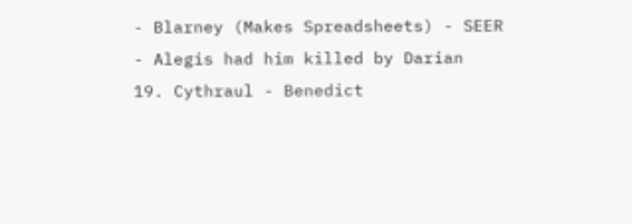- Blarney (Makes Spreadsheets) - SEER - Alegis had him killed by Darian
19. Cythraul - Benedict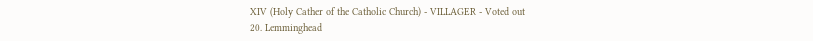XIV (Holy Cather of the Catholic Church) - VILLAGER - Voted out
20. Lemminghead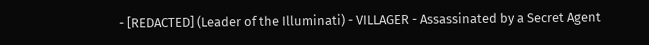- [REDACTED] (Leader of the Illuminati) - VILLAGER - Assassinated by a Secret Agent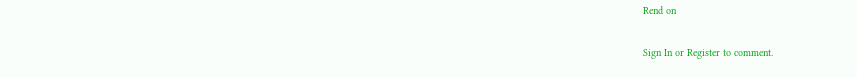Rend on


Sign In or Register to comment.